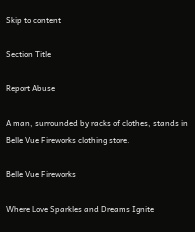Skip to content

Section Title

Report Abuse

A man, surrounded by racks of clothes, stands in Belle Vue Fireworks clothing store.

Belle Vue Fireworks

Where Love Sparkles and Dreams Ignite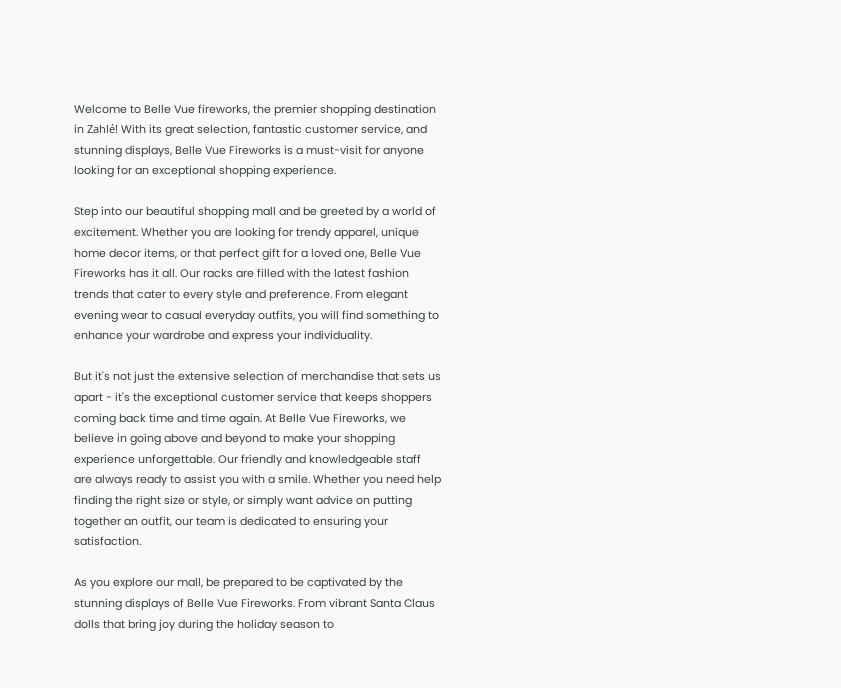Welcome to Belle Vue fireworks, the premier shopping destination in Zahlé! With its great selection, fantastic customer service, and stunning displays, Belle Vue Fireworks is a must-visit for anyone looking for an exceptional shopping experience.

Step into our beautiful shopping mall and be greeted by a world of excitement. Whether you are looking for trendy apparel, unique home decor items, or that perfect gift for a loved one, Belle Vue Fireworks has it all. Our racks are filled with the latest fashion trends that cater to every style and preference. From elegant evening wear to casual everyday outfits, you will find something to enhance your wardrobe and express your individuality.

But it's not just the extensive selection of merchandise that sets us apart - it's the exceptional customer service that keeps shoppers coming back time and time again. At Belle Vue Fireworks, we believe in going above and beyond to make your shopping experience unforgettable. Our friendly and knowledgeable staff are always ready to assist you with a smile. Whether you need help finding the right size or style, or simply want advice on putting together an outfit, our team is dedicated to ensuring your satisfaction.

As you explore our mall, be prepared to be captivated by the stunning displays of Belle Vue Fireworks. From vibrant Santa Claus dolls that bring joy during the holiday season to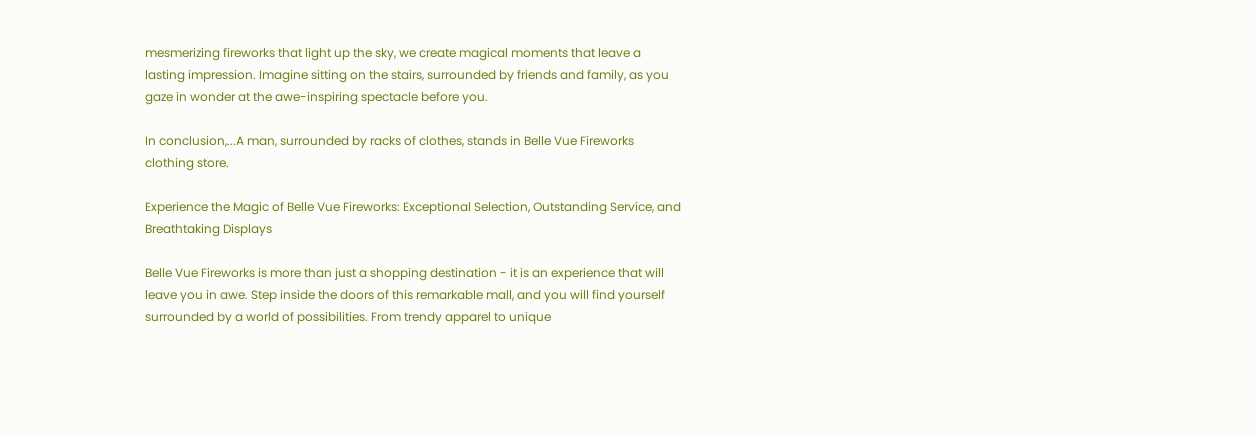mesmerizing fireworks that light up the sky, we create magical moments that leave a lasting impression. Imagine sitting on the stairs, surrounded by friends and family, as you gaze in wonder at the awe-inspiring spectacle before you.

In conclusion,...A man, surrounded by racks of clothes, stands in Belle Vue Fireworks clothing store.

Experience the Magic of Belle Vue Fireworks: Exceptional Selection, Outstanding Service, and Breathtaking Displays

Belle Vue Fireworks is more than just a shopping destination - it is an experience that will leave you in awe. Step inside the doors of this remarkable mall, and you will find yourself surrounded by a world of possibilities. From trendy apparel to unique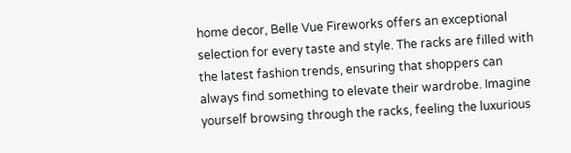home decor, Belle Vue Fireworks offers an exceptional selection for every taste and style. The racks are filled with the latest fashion trends, ensuring that shoppers can always find something to elevate their wardrobe. Imagine yourself browsing through the racks, feeling the luxurious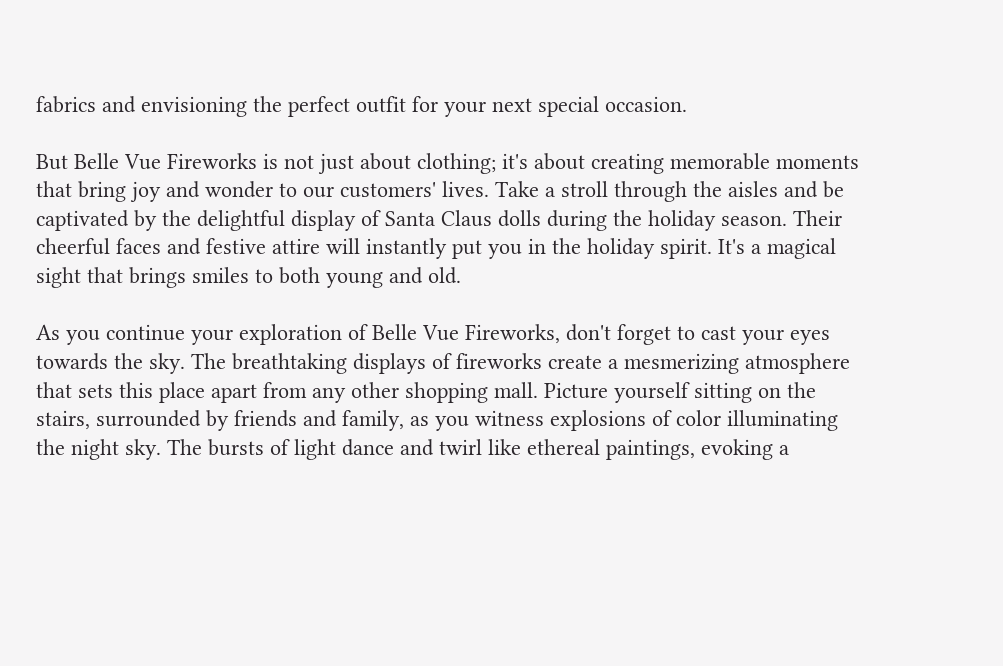fabrics and envisioning the perfect outfit for your next special occasion.

But Belle Vue Fireworks is not just about clothing; it's about creating memorable moments that bring joy and wonder to our customers' lives. Take a stroll through the aisles and be captivated by the delightful display of Santa Claus dolls during the holiday season. Their cheerful faces and festive attire will instantly put you in the holiday spirit. It's a magical sight that brings smiles to both young and old.

As you continue your exploration of Belle Vue Fireworks, don't forget to cast your eyes towards the sky. The breathtaking displays of fireworks create a mesmerizing atmosphere that sets this place apart from any other shopping mall. Picture yourself sitting on the stairs, surrounded by friends and family, as you witness explosions of color illuminating the night sky. The bursts of light dance and twirl like ethereal paintings, evoking a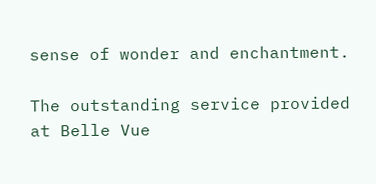sense of wonder and enchantment.

The outstanding service provided at Belle Vue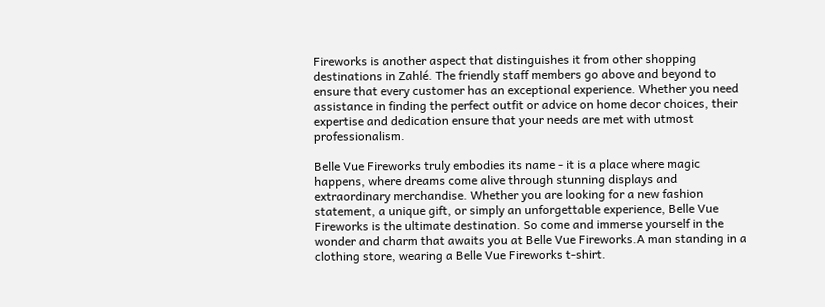Fireworks is another aspect that distinguishes it from other shopping destinations in Zahlé. The friendly staff members go above and beyond to ensure that every customer has an exceptional experience. Whether you need assistance in finding the perfect outfit or advice on home decor choices, their expertise and dedication ensure that your needs are met with utmost professionalism.

Belle Vue Fireworks truly embodies its name - it is a place where magic happens, where dreams come alive through stunning displays and extraordinary merchandise. Whether you are looking for a new fashion statement, a unique gift, or simply an unforgettable experience, Belle Vue Fireworks is the ultimate destination. So come and immerse yourself in the wonder and charm that awaits you at Belle Vue Fireworks.A man standing in a clothing store, wearing a Belle Vue Fireworks t-shirt.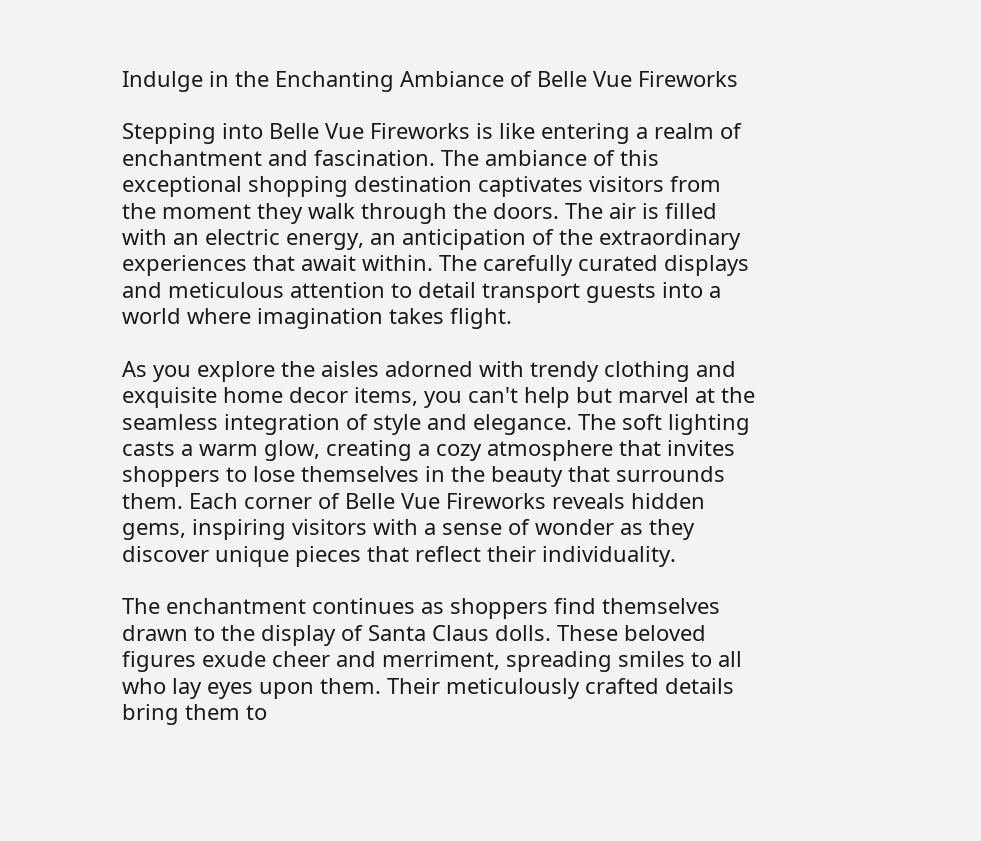Indulge in the Enchanting Ambiance of Belle Vue Fireworks

Stepping into Belle Vue Fireworks is like entering a realm of enchantment and fascination. The ambiance of this exceptional shopping destination captivates visitors from the moment they walk through the doors. The air is filled with an electric energy, an anticipation of the extraordinary experiences that await within. The carefully curated displays and meticulous attention to detail transport guests into a world where imagination takes flight.

As you explore the aisles adorned with trendy clothing and exquisite home decor items, you can't help but marvel at the seamless integration of style and elegance. The soft lighting casts a warm glow, creating a cozy atmosphere that invites shoppers to lose themselves in the beauty that surrounds them. Each corner of Belle Vue Fireworks reveals hidden gems, inspiring visitors with a sense of wonder as they discover unique pieces that reflect their individuality.

The enchantment continues as shoppers find themselves drawn to the display of Santa Claus dolls. These beloved figures exude cheer and merriment, spreading smiles to all who lay eyes upon them. Their meticulously crafted details bring them to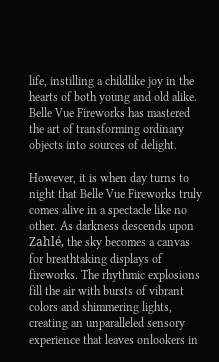life, instilling a childlike joy in the hearts of both young and old alike. Belle Vue Fireworks has mastered the art of transforming ordinary objects into sources of delight.

However, it is when day turns to night that Belle Vue Fireworks truly comes alive in a spectacle like no other. As darkness descends upon Zahlé, the sky becomes a canvas for breathtaking displays of fireworks. The rhythmic explosions fill the air with bursts of vibrant colors and shimmering lights, creating an unparalleled sensory experience that leaves onlookers in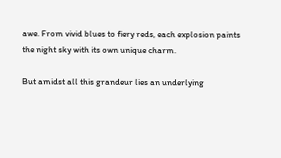awe. From vivid blues to fiery reds, each explosion paints the night sky with its own unique charm.

But amidst all this grandeur lies an underlying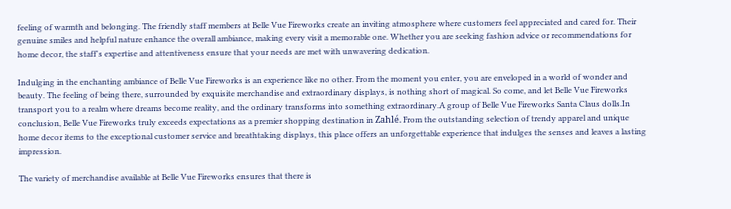feeling of warmth and belonging. The friendly staff members at Belle Vue Fireworks create an inviting atmosphere where customers feel appreciated and cared for. Their genuine smiles and helpful nature enhance the overall ambiance, making every visit a memorable one. Whether you are seeking fashion advice or recommendations for home decor, the staff's expertise and attentiveness ensure that your needs are met with unwavering dedication.

Indulging in the enchanting ambiance of Belle Vue Fireworks is an experience like no other. From the moment you enter, you are enveloped in a world of wonder and beauty. The feeling of being there, surrounded by exquisite merchandise and extraordinary displays, is nothing short of magical. So come, and let Belle Vue Fireworks transport you to a realm where dreams become reality, and the ordinary transforms into something extraordinary.A group of Belle Vue Fireworks Santa Claus dolls.In conclusion, Belle Vue Fireworks truly exceeds expectations as a premier shopping destination in Zahlé. From the outstanding selection of trendy apparel and unique home decor items to the exceptional customer service and breathtaking displays, this place offers an unforgettable experience that indulges the senses and leaves a lasting impression.

The variety of merchandise available at Belle Vue Fireworks ensures that there is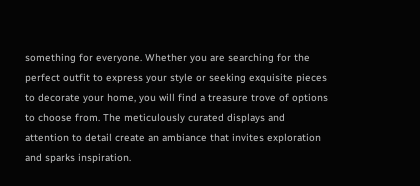something for everyone. Whether you are searching for the perfect outfit to express your style or seeking exquisite pieces to decorate your home, you will find a treasure trove of options to choose from. The meticulously curated displays and attention to detail create an ambiance that invites exploration and sparks inspiration.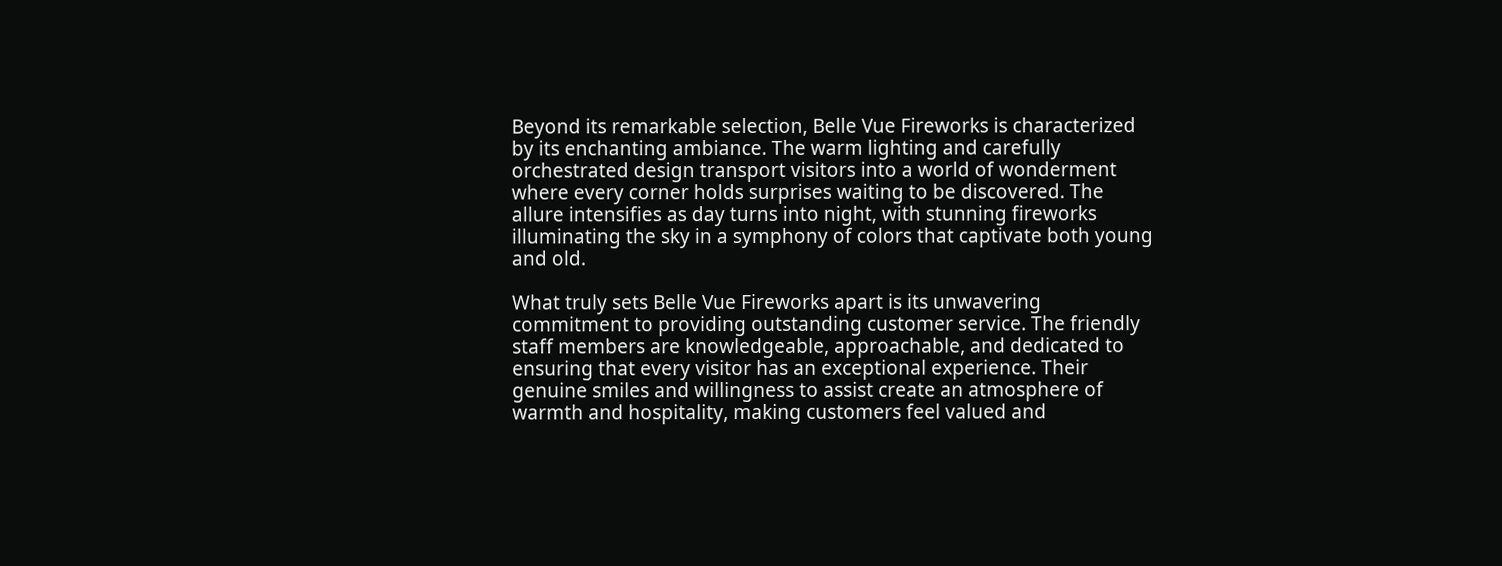Beyond its remarkable selection, Belle Vue Fireworks is characterized by its enchanting ambiance. The warm lighting and carefully orchestrated design transport visitors into a world of wonderment where every corner holds surprises waiting to be discovered. The allure intensifies as day turns into night, with stunning fireworks illuminating the sky in a symphony of colors that captivate both young and old.

What truly sets Belle Vue Fireworks apart is its unwavering commitment to providing outstanding customer service. The friendly staff members are knowledgeable, approachable, and dedicated to ensuring that every visitor has an exceptional experience. Their genuine smiles and willingness to assist create an atmosphere of warmth and hospitality, making customers feel valued and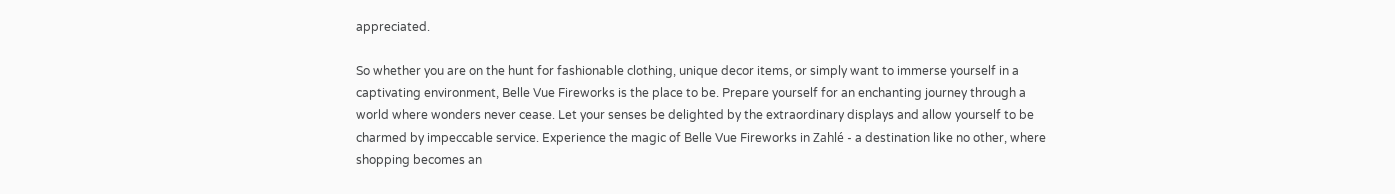appreciated.

So whether you are on the hunt for fashionable clothing, unique decor items, or simply want to immerse yourself in a captivating environment, Belle Vue Fireworks is the place to be. Prepare yourself for an enchanting journey through a world where wonders never cease. Let your senses be delighted by the extraordinary displays and allow yourself to be charmed by impeccable service. Experience the magic of Belle Vue Fireworks in Zahlé - a destination like no other, where shopping becomes an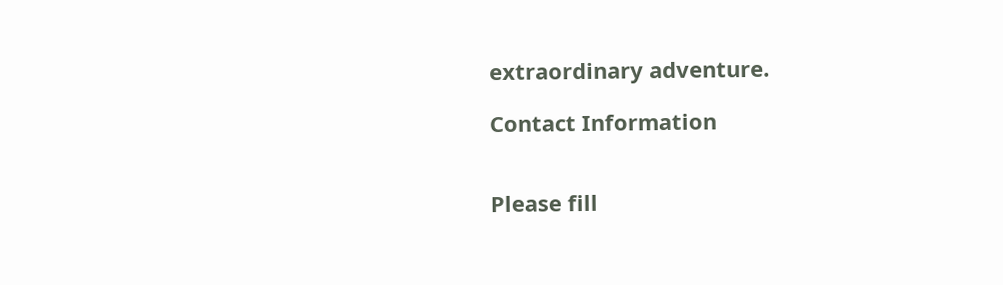extraordinary adventure.

Contact Information


Please fill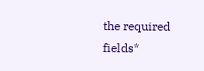the required fields*